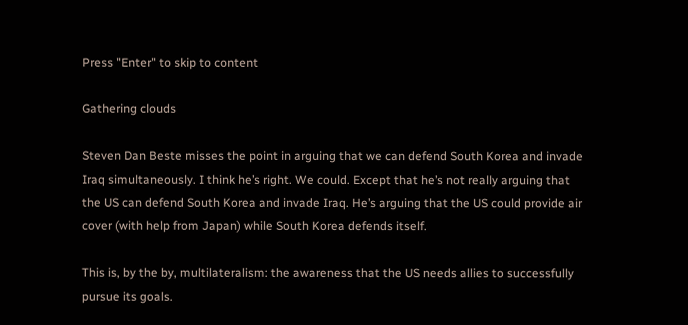Press "Enter" to skip to content

Gathering clouds

Steven Dan Beste misses the point in arguing that we can defend South Korea and invade Iraq simultaneously. I think he’s right. We could. Except that he’s not really arguing that the US can defend South Korea and invade Iraq. He’s arguing that the US could provide air cover (with help from Japan) while South Korea defends itself.

This is, by the by, multilateralism: the awareness that the US needs allies to successfully pursue its goals.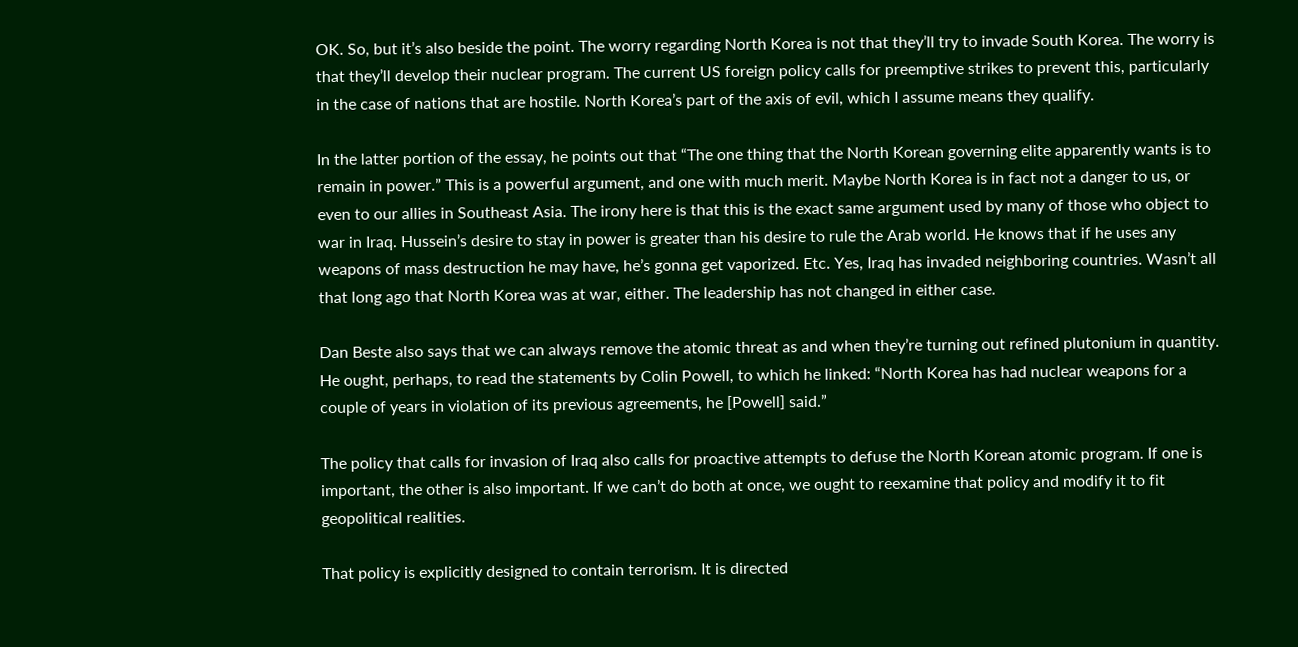OK. So, but it’s also beside the point. The worry regarding North Korea is not that they’ll try to invade South Korea. The worry is that they’ll develop their nuclear program. The current US foreign policy calls for preemptive strikes to prevent this, particularly in the case of nations that are hostile. North Korea’s part of the axis of evil, which I assume means they qualify.

In the latter portion of the essay, he points out that “The one thing that the North Korean governing elite apparently wants is to remain in power.” This is a powerful argument, and one with much merit. Maybe North Korea is in fact not a danger to us, or even to our allies in Southeast Asia. The irony here is that this is the exact same argument used by many of those who object to war in Iraq. Hussein’s desire to stay in power is greater than his desire to rule the Arab world. He knows that if he uses any weapons of mass destruction he may have, he’s gonna get vaporized. Etc. Yes, Iraq has invaded neighboring countries. Wasn’t all that long ago that North Korea was at war, either. The leadership has not changed in either case.

Dan Beste also says that we can always remove the atomic threat as and when they’re turning out refined plutonium in quantity. He ought, perhaps, to read the statements by Colin Powell, to which he linked: “North Korea has had nuclear weapons for a couple of years in violation of its previous agreements, he [Powell] said.”

The policy that calls for invasion of Iraq also calls for proactive attempts to defuse the North Korean atomic program. If one is important, the other is also important. If we can’t do both at once, we ought to reexamine that policy and modify it to fit geopolitical realities.

That policy is explicitly designed to contain terrorism. It is directed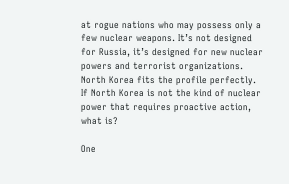at rogue nations who may possess only a few nuclear weapons. It’s not designed for Russia, it’s designed for new nuclear powers and terrorist organizations. North Korea fits the profile perfectly. If North Korea is not the kind of nuclear power that requires proactive action, what is?

One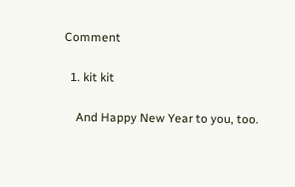Comment

  1. kit kit

    And Happy New Year to you, too.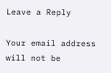Leave a Reply

Your email address will not be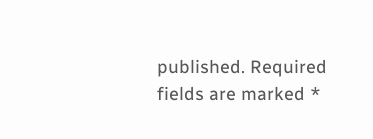published. Required fields are marked *